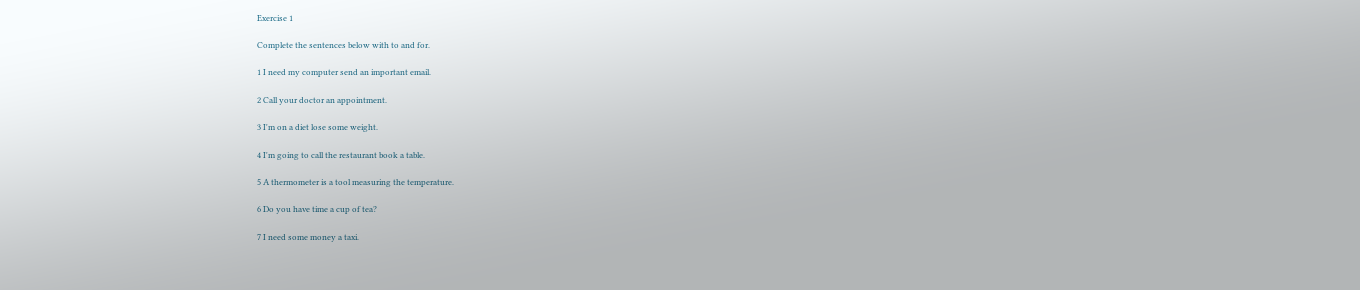Exercise 1

Complete the sentences below with to and for.

1 I need my computer send an important email.

2 Call your doctor an appointment.

3 I'm on a diet lose some weight.

4 I'm going to call the restaurant book a table.

5 A thermometer is a tool measuring the temperature.

6 Do you have time a cup of tea?

7 I need some money a taxi.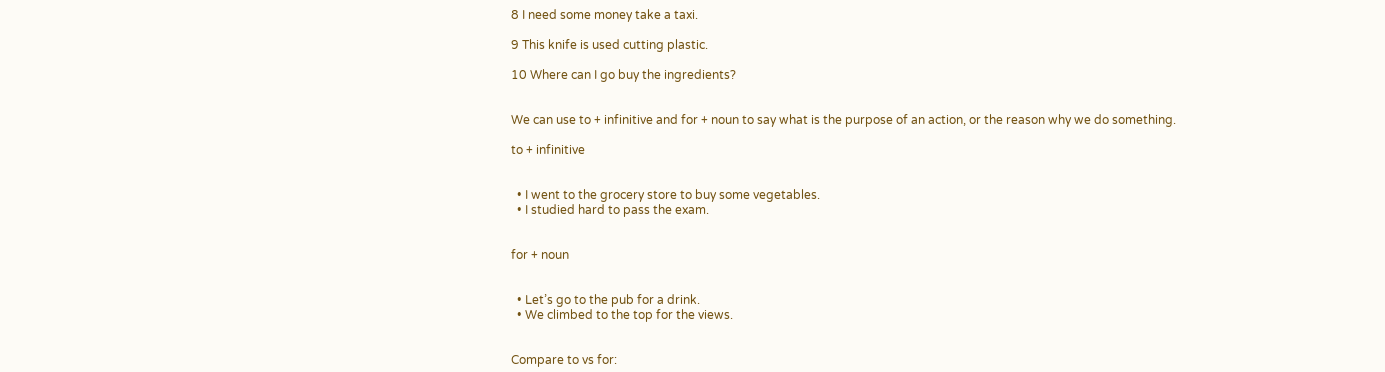8 I need some money take a taxi.

9 This knife is used cutting plastic.

10 Where can I go buy the ingredients?


We can use to + infinitive and for + noun to say what is the purpose of an action, or the reason why we do something.

to + infinitive


  • I went to the grocery store to buy some vegetables.
  • I studied hard to pass the exam.


for + noun


  • Let’s go to the pub for a drink.
  • We climbed to the top for the views.


Compare to vs for: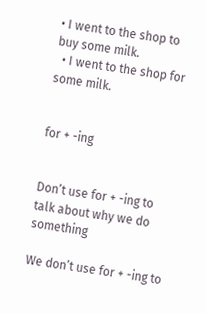• I went to the shop to buy some milk.
  • I went to the shop for some milk.


for + -ing


Don’t use for + -ing to talk about why we do something

We don’t use for + -ing to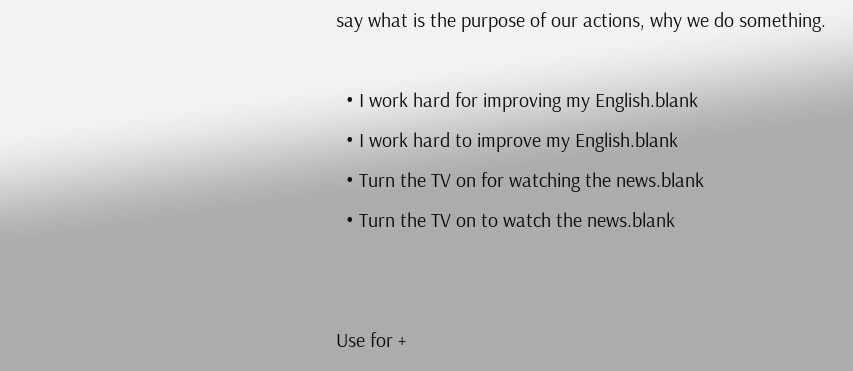say what is the purpose of our actions, why we do something.

  • I work hard for improving my English.blank
  • I work hard to improve my English.blank
  • Turn the TV on for watching the news.blank
  • Turn the TV on to watch the news.blank


Use for +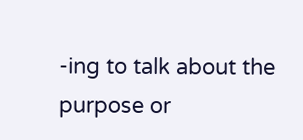-ing to talk about the purpose or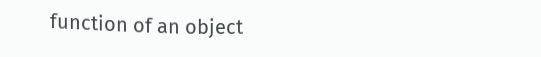function of an object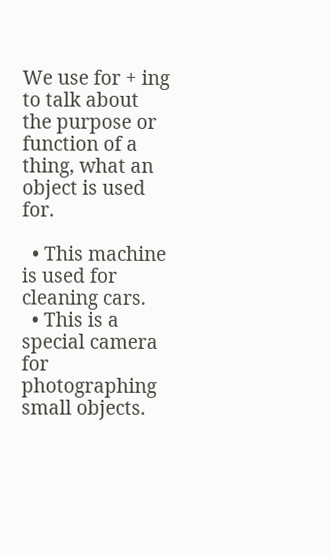We use for + ing to talk about the purpose or function of a thing, what an object is used for.

  • This machine is used for cleaning cars.
  • This is a special camera for photographing small objects.